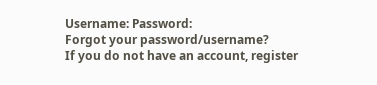Username: Password:
Forgot your password/username?
If you do not have an account, register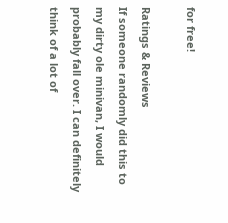for free!

Ratings & Reviews
If someone randomly did this to my dirty ole minivan, I would probably fall over. I can definitely think of a lot of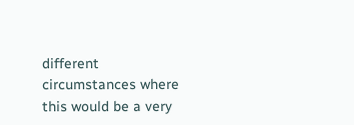different circumstances where this would be a very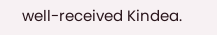well-received Kindea.